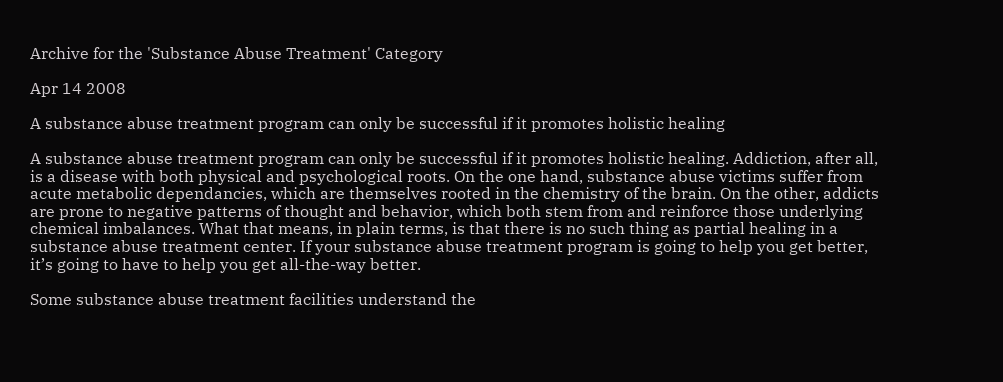Archive for the 'Substance Abuse Treatment' Category

Apr 14 2008

A substance abuse treatment program can only be successful if it promotes holistic healing

A substance abuse treatment program can only be successful if it promotes holistic healing. Addiction, after all, is a disease with both physical and psychological roots. On the one hand, substance abuse victims suffer from acute metabolic dependancies, which are themselves rooted in the chemistry of the brain. On the other, addicts are prone to negative patterns of thought and behavior, which both stem from and reinforce those underlying chemical imbalances. What that means, in plain terms, is that there is no such thing as partial healing in a substance abuse treatment center. If your substance abuse treatment program is going to help you get better, it’s going to have to help you get all-the-way better.

Some substance abuse treatment facilities understand the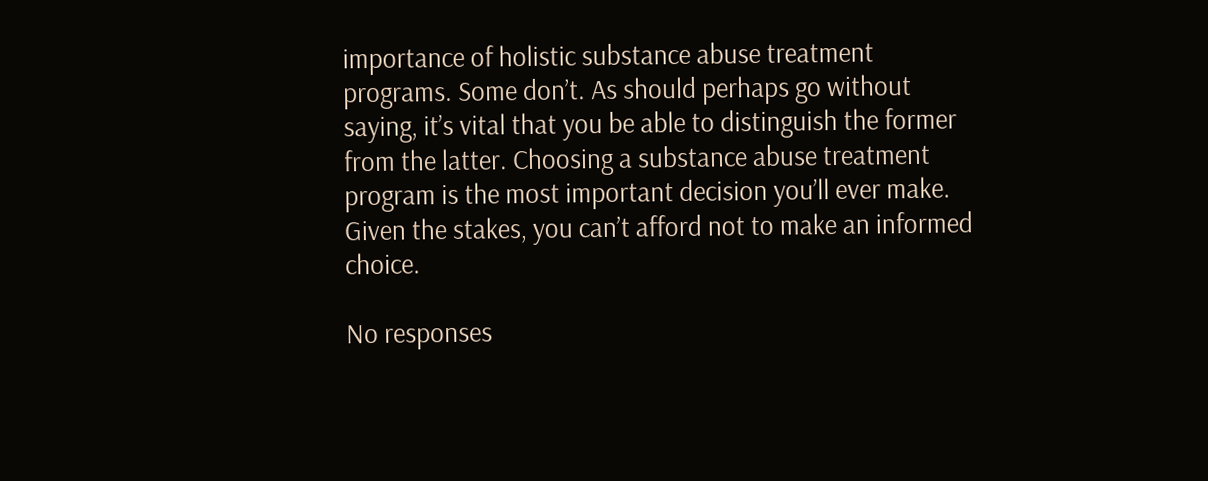importance of holistic substance abuse treatment programs. Some don’t. As should perhaps go without saying, it’s vital that you be able to distinguish the former from the latter. Choosing a substance abuse treatment program is the most important decision you’ll ever make. Given the stakes, you can’t afford not to make an informed choice.

No responses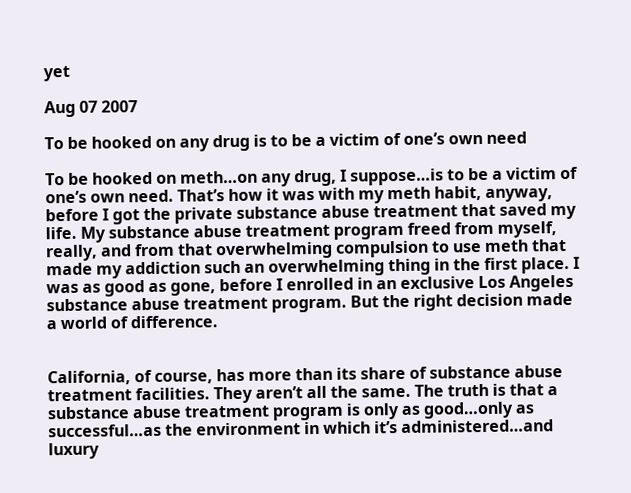yet

Aug 07 2007

To be hooked on any drug is to be a victim of one’s own need

To be hooked on meth…on any drug, I suppose…is to be a victim of one’s own need. That’s how it was with my meth habit, anyway, before I got the private substance abuse treatment that saved my life. My substance abuse treatment program freed from myself, really, and from that overwhelming compulsion to use meth that made my addiction such an overwhelming thing in the first place. I was as good as gone, before I enrolled in an exclusive Los Angeles substance abuse treatment program. But the right decision made a world of difference.


California, of course, has more than its share of substance abuse treatment facilities. They aren’t all the same. The truth is that a substance abuse treatment program is only as good…only as successful…as the environment in which it’s administered…and luxury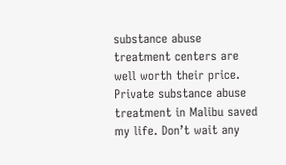substance abuse treatment centers are well worth their price. Private substance abuse treatment in Malibu saved my life. Don’t wait any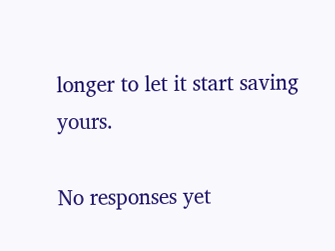longer to let it start saving yours.

No responses yet